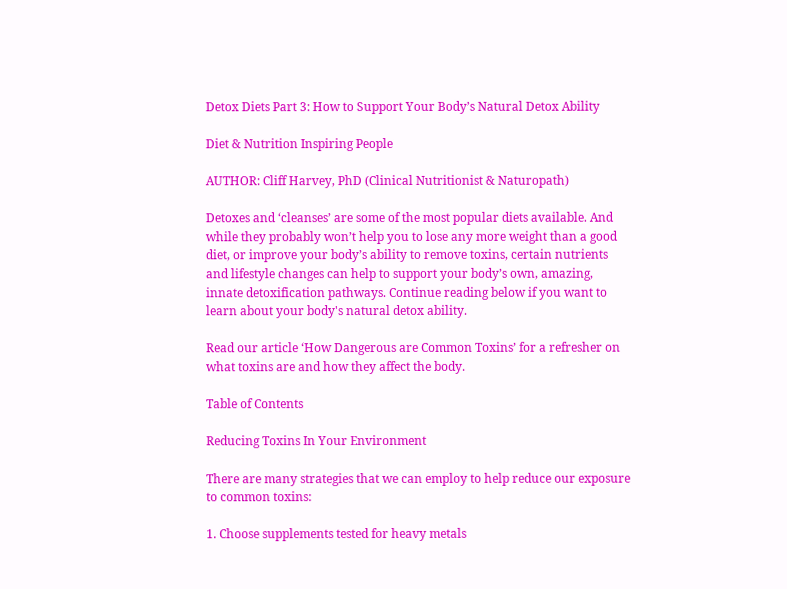Detox Diets Part 3: How to Support Your Body’s Natural Detox Ability

Diet & Nutrition Inspiring People

AUTHOR: Cliff Harvey, PhD (Clinical Nutritionist & Naturopath)

Detoxes and ‘cleanses’ are some of the most popular diets available. And while they probably won’t help you to lose any more weight than a good diet, or improve your body’s ability to remove toxins, certain nutrients and lifestyle changes can help to support your body’s own, amazing, innate detoxification pathways. Continue reading below if you want to learn about your body's natural detox ability.

Read our article ‘How Dangerous are Common Toxins’ for a refresher on what toxins are and how they affect the body.

Table of Contents

Reducing Toxins In Your Environment

There are many strategies that we can employ to help reduce our exposure to common toxins:

1. Choose supplements tested for heavy metals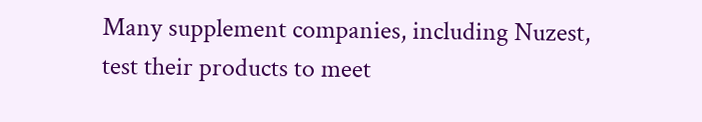Many supplement companies, including Nuzest, test their products to meet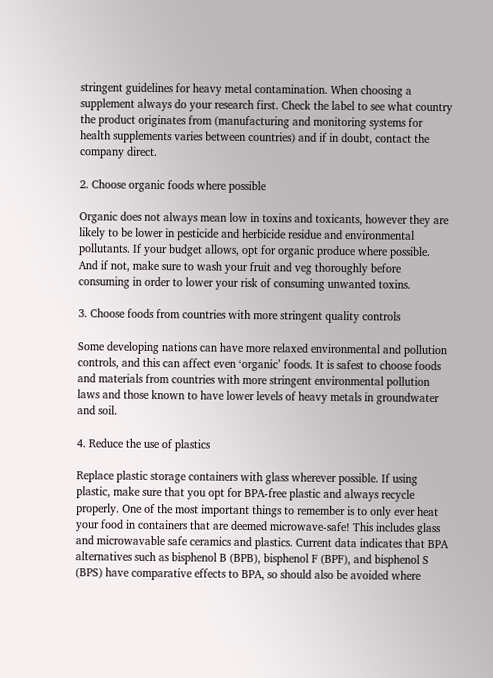stringent guidelines for heavy metal contamination. When choosing a supplement always do your research first. Check the label to see what country the product originates from (manufacturing and monitoring systems for health supplements varies between countries) and if in doubt, contact the company direct.

2. Choose organic foods where possible

Organic does not always mean low in toxins and toxicants, however they are likely to be lower in pesticide and herbicide residue and environmental pollutants. If your budget allows, opt for organic produce where possible. And if not, make sure to wash your fruit and veg thoroughly before consuming in order to lower your risk of consuming unwanted toxins.

3. Choose foods from countries with more stringent quality controls

Some developing nations can have more relaxed environmental and pollution controls, and this can affect even ‘organic’ foods. It is safest to choose foods and materials from countries with more stringent environmental pollution laws and those known to have lower levels of heavy metals in groundwater and soil.

4. Reduce the use of plastics

Replace plastic storage containers with glass wherever possible. If using plastic, make sure that you opt for BPA-free plastic and always recycle properly. One of the most important things to remember is to only ever heat your food in containers that are deemed microwave-safe! This includes glass and microwavable safe ceramics and plastics. Current data indicates that BPA alternatives such as bisphenol B (BPB), bisphenol F (BPF), and bisphenol S (BPS) have comparative effects to BPA, so should also be avoided where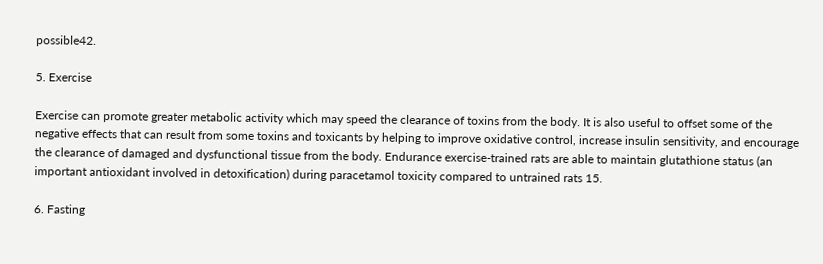possible42.

5. Exercise

Exercise can promote greater metabolic activity which may speed the clearance of toxins from the body. It is also useful to offset some of the negative effects that can result from some toxins and toxicants by helping to improve oxidative control, increase insulin sensitivity, and encourage the clearance of damaged and dysfunctional tissue from the body. Endurance exercise-trained rats are able to maintain glutathione status (an important antioxidant involved in detoxification) during paracetamol toxicity compared to untrained rats 15.

6. Fasting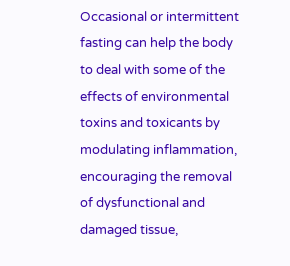Occasional or intermittent fasting can help the body to deal with some of the effects of environmental toxins and toxicants by modulating inflammation, encouraging the removal of dysfunctional and damaged tissue,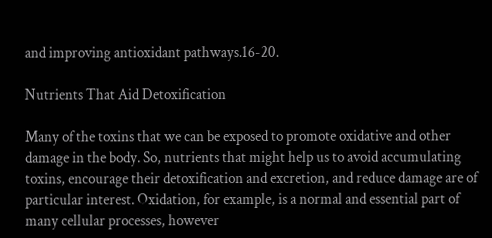and improving antioxidant pathways.16-20.

Nutrients That Aid Detoxification

Many of the toxins that we can be exposed to promote oxidative and other damage in the body. So, nutrients that might help us to avoid accumulating toxins, encourage their detoxification and excretion, and reduce damage are of particular interest. Oxidation, for example, is a normal and essential part of many cellular processes, however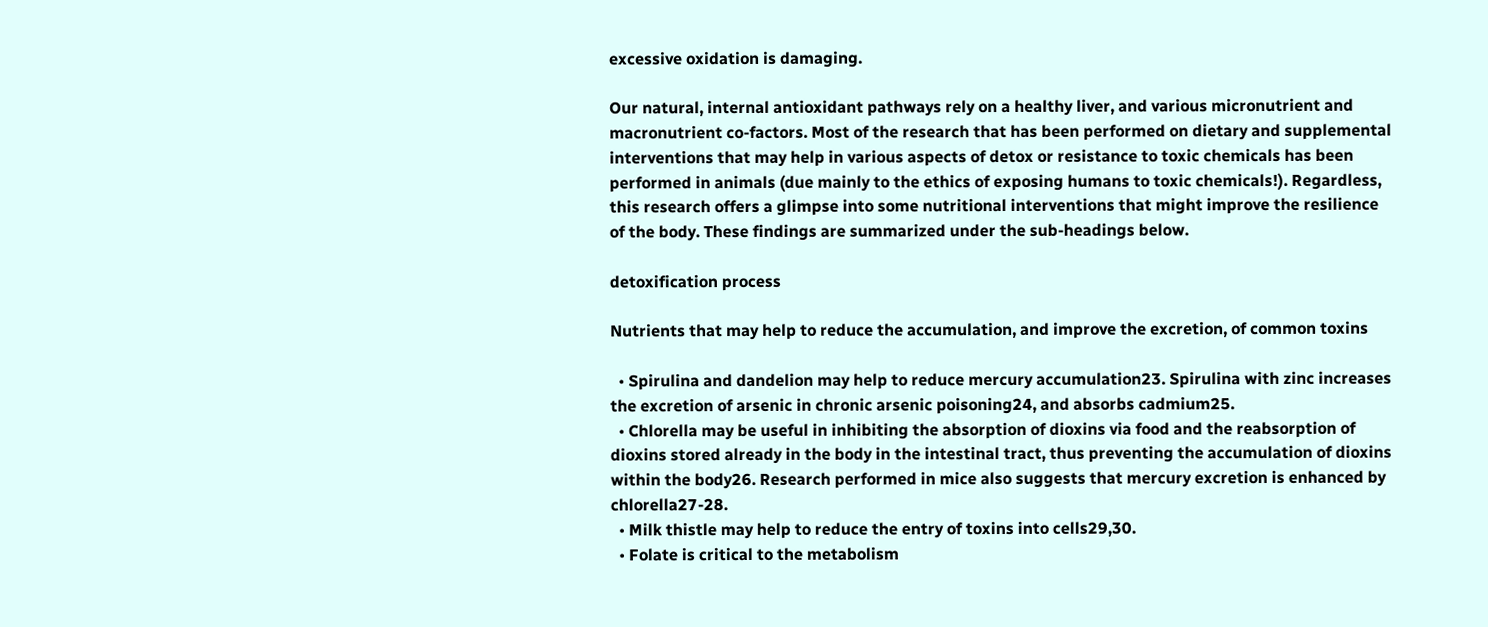excessive oxidation is damaging.

Our natural, internal antioxidant pathways rely on a healthy liver, and various micronutrient and macronutrient co-factors. Most of the research that has been performed on dietary and supplemental interventions that may help in various aspects of detox or resistance to toxic chemicals has been performed in animals (due mainly to the ethics of exposing humans to toxic chemicals!). Regardless, this research offers a glimpse into some nutritional interventions that might improve the resilience of the body. These findings are summarized under the sub-headings below.

detoxification process

Nutrients that may help to reduce the accumulation, and improve the excretion, of common toxins

  • Spirulina and dandelion may help to reduce mercury accumulation23. Spirulina with zinc increases the excretion of arsenic in chronic arsenic poisoning24, and absorbs cadmium25.
  • Chlorella may be useful in inhibiting the absorption of dioxins via food and the reabsorption of dioxins stored already in the body in the intestinal tract, thus preventing the accumulation of dioxins within the body26. Research performed in mice also suggests that mercury excretion is enhanced by chlorella27-28.
  • Milk thistle may help to reduce the entry of toxins into cells29,30.
  • Folate is critical to the metabolism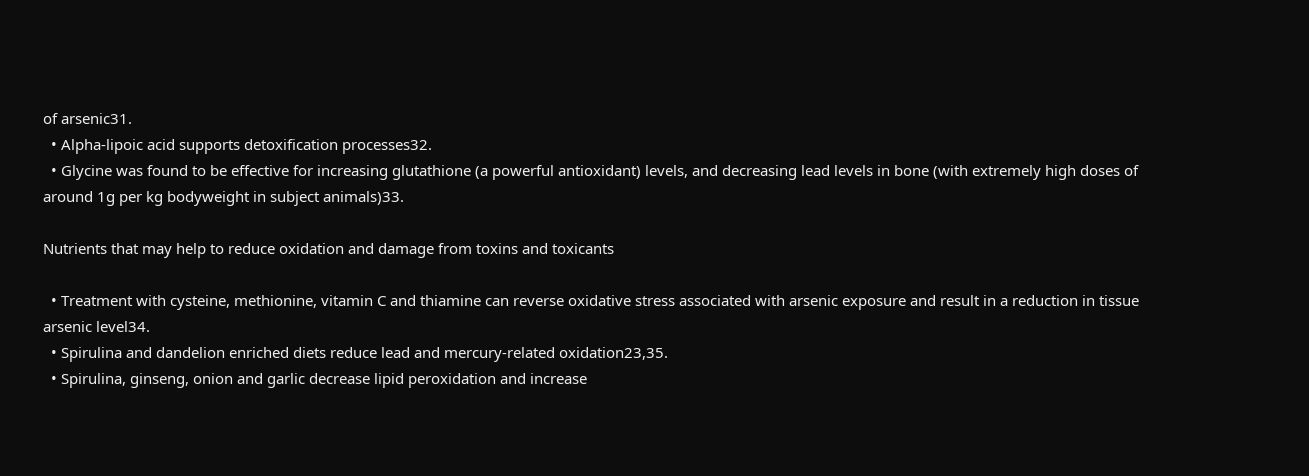of arsenic31.
  • Alpha-lipoic acid supports detoxification processes32.
  • Glycine was found to be effective for increasing glutathione (a powerful antioxidant) levels, and decreasing lead levels in bone (with extremely high doses of around 1g per kg bodyweight in subject animals)33.

Nutrients that may help to reduce oxidation and damage from toxins and toxicants

  • Treatment with cysteine, methionine, vitamin C and thiamine can reverse oxidative stress associated with arsenic exposure and result in a reduction in tissue arsenic level34.
  • Spirulina and dandelion enriched diets reduce lead and mercury-related oxidation23,35.
  • Spirulina, ginseng, onion and garlic decrease lipid peroxidation and increase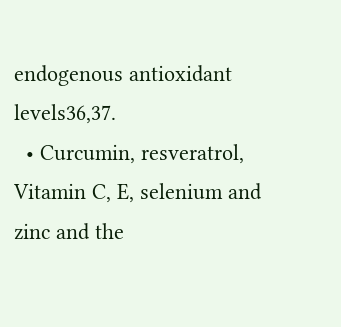endogenous antioxidant levels36,37.
  • Curcumin, resveratrol, Vitamin C, E, selenium and zinc and the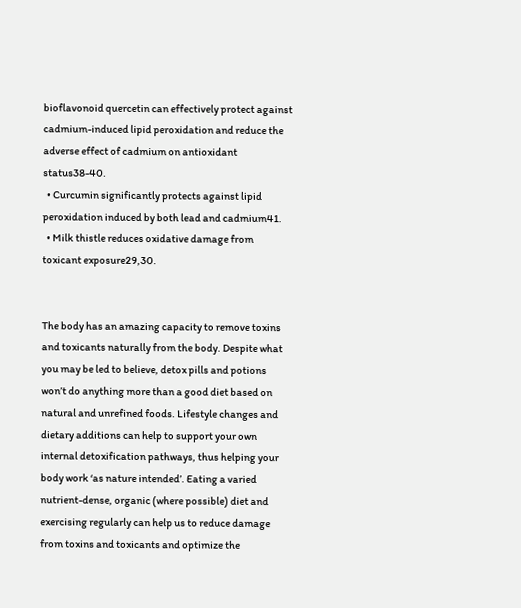bioflavonoid quercetin can effectively protect against cadmium-induced lipid peroxidation and reduce the adverse effect of cadmium on antioxidant status38-40.
  • Curcumin significantly protects against lipid peroxidation induced by both lead and cadmium41.
  • Milk thistle reduces oxidative damage from toxicant exposure29,30.


The body has an amazing capacity to remove toxins and toxicants naturally from the body. Despite what you may be led to believe, detox pills and potions won’t do anything more than a good diet based on natural and unrefined foods. Lifestyle changes and dietary additions can help to support your own internal detoxification pathways, thus helping your body work ‘as nature intended’. Eating a varied nutrient-dense, organic (where possible) diet and exercising regularly can help us to reduce damage from toxins and toxicants and optimize the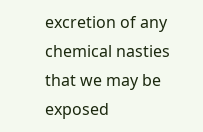excretion of any chemical nasties that we may be exposed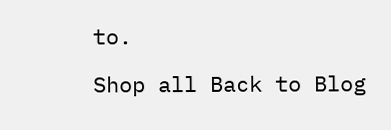to.

Shop all Back to Blog